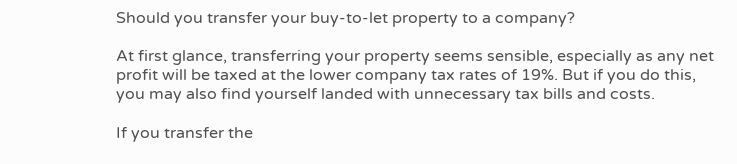Should you transfer your buy-to-let property to a company?

At first glance, transferring your property seems sensible, especially as any net profit will be taxed at the lower company tax rates of 19%. But if you do this, you may also find yourself landed with unnecessary tax bills and costs.

If you transfer the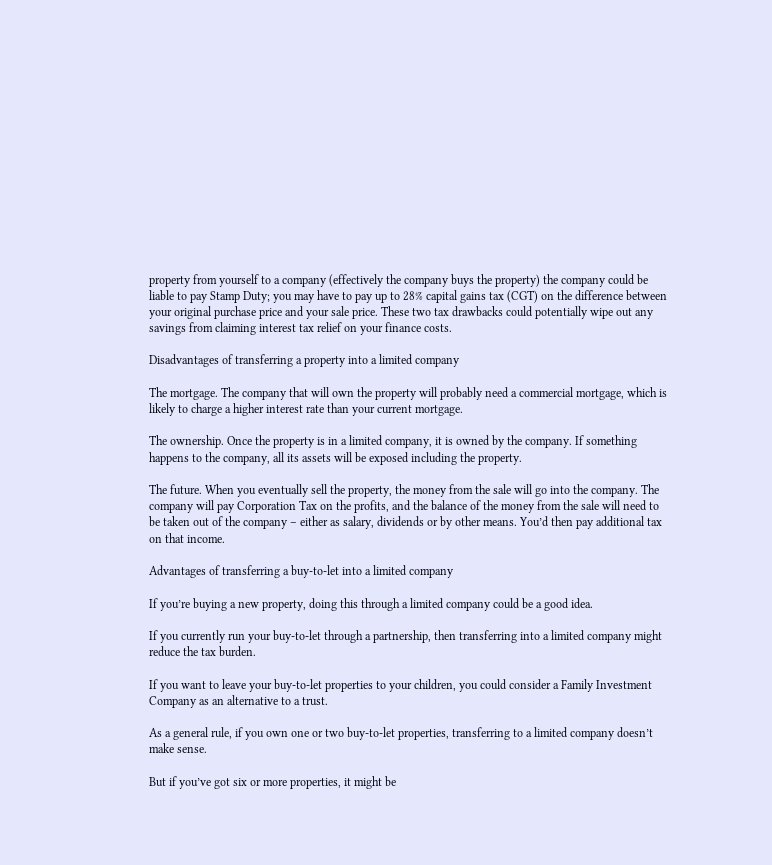property from yourself to a company (effectively the company buys the property) the company could be liable to pay Stamp Duty; you may have to pay up to 28% capital gains tax (CGT) on the difference between your original purchase price and your sale price. These two tax drawbacks could potentially wipe out any savings from claiming interest tax relief on your finance costs.

Disadvantages of transferring a property into a limited company

The mortgage. The company that will own the property will probably need a commercial mortgage, which is likely to charge a higher interest rate than your current mortgage.

The ownership. Once the property is in a limited company, it is owned by the company. If something happens to the company, all its assets will be exposed including the property.

The future. When you eventually sell the property, the money from the sale will go into the company. The company will pay Corporation Tax on the profits, and the balance of the money from the sale will need to be taken out of the company – either as salary, dividends or by other means. You’d then pay additional tax on that income.

Advantages of transferring a buy-to-let into a limited company

If you’re buying a new property, doing this through a limited company could be a good idea.

If you currently run your buy-to-let through a partnership, then transferring into a limited company might reduce the tax burden.

If you want to leave your buy-to-let properties to your children, you could consider a Family Investment Company as an alternative to a trust.

As a general rule, if you own one or two buy-to-let properties, transferring to a limited company doesn’t make sense.

But if you’ve got six or more properties, it might be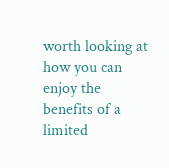worth looking at how you can enjoy the benefits of a limited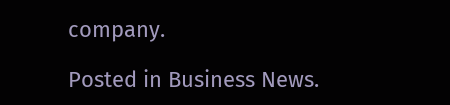company.

Posted in Business News.